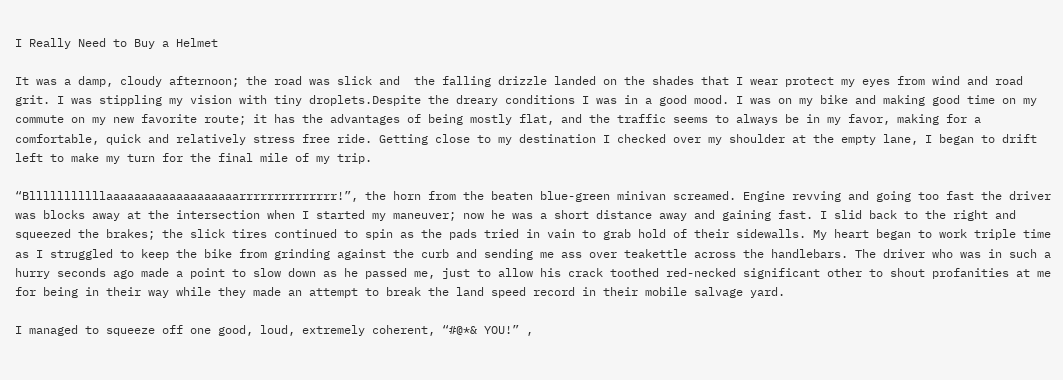I Really Need to Buy a Helmet

It was a damp, cloudy afternoon; the road was slick and  the falling drizzle landed on the shades that I wear protect my eyes from wind and road grit. I was stippling my vision with tiny droplets.Despite the dreary conditions I was in a good mood. I was on my bike and making good time on my commute on my new favorite route; it has the advantages of being mostly flat, and the traffic seems to always be in my favor, making for a comfortable, quick and relatively stress free ride. Getting close to my destination I checked over my shoulder at the empty lane, I began to drift left to make my turn for the final mile of my trip.

“Blllllllllllaaaaaaaaaaaaaaaaaaarrrrrrrrrrrrrr!”, the horn from the beaten blue-green minivan screamed. Engine revving and going too fast the driver was blocks away at the intersection when I started my maneuver; now he was a short distance away and gaining fast. I slid back to the right and squeezed the brakes; the slick tires continued to spin as the pads tried in vain to grab hold of their sidewalls. My heart began to work triple time as I struggled to keep the bike from grinding against the curb and sending me ass over teakettle across the handlebars. The driver who was in such a hurry seconds ago made a point to slow down as he passed me, just to allow his crack toothed red-necked significant other to shout profanities at me for being in their way while they made an attempt to break the land speed record in their mobile salvage yard.

I managed to squeeze off one good, loud, extremely coherent, “#@*& YOU!” ,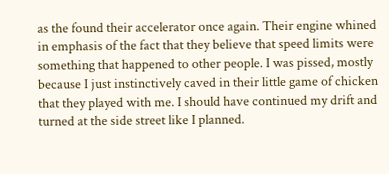as the found their accelerator once again. Their engine whined in emphasis of the fact that they believe that speed limits were something that happened to other people. I was pissed, mostly because I just instinctively caved in their little game of chicken that they played with me. I should have continued my drift and turned at the side street like I planned.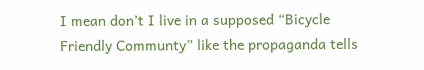I mean don’t I live in a supposed “Bicycle Friendly Communty” like the propaganda tells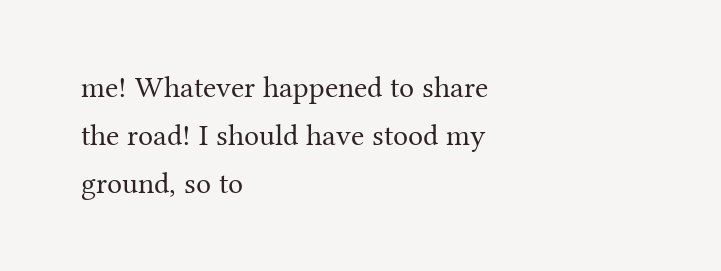me! Whatever happened to share the road! I should have stood my ground, so to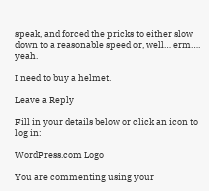speak, and forced the pricks to either slow down to a reasonable speed or, well… erm…. yeah.

I need to buy a helmet.

Leave a Reply

Fill in your details below or click an icon to log in:

WordPress.com Logo

You are commenting using your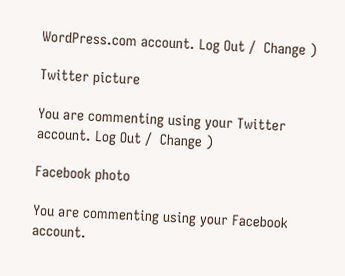WordPress.com account. Log Out /  Change )

Twitter picture

You are commenting using your Twitter account. Log Out /  Change )

Facebook photo

You are commenting using your Facebook account.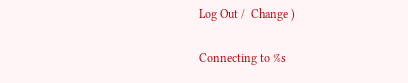Log Out /  Change )

Connecting to %s